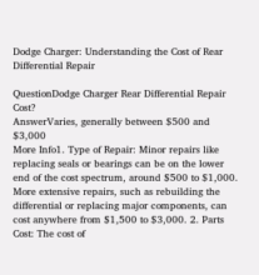Dodge Charger: Understanding the Cost of Rear Differential Repair

QuestionDodge Charger Rear Differential Repair Cost?
AnswerVaries, generally between $500 and $3,000
More Info1. Type of Repair: Minor repairs like replacing seals or bearings can be on the lower end of the cost spectrum, around $500 to $1,000. More extensive repairs, such as rebuilding the differential or replacing major components, can cost anywhere from $1,500 to $3,000. 2. Parts Cost: The cost of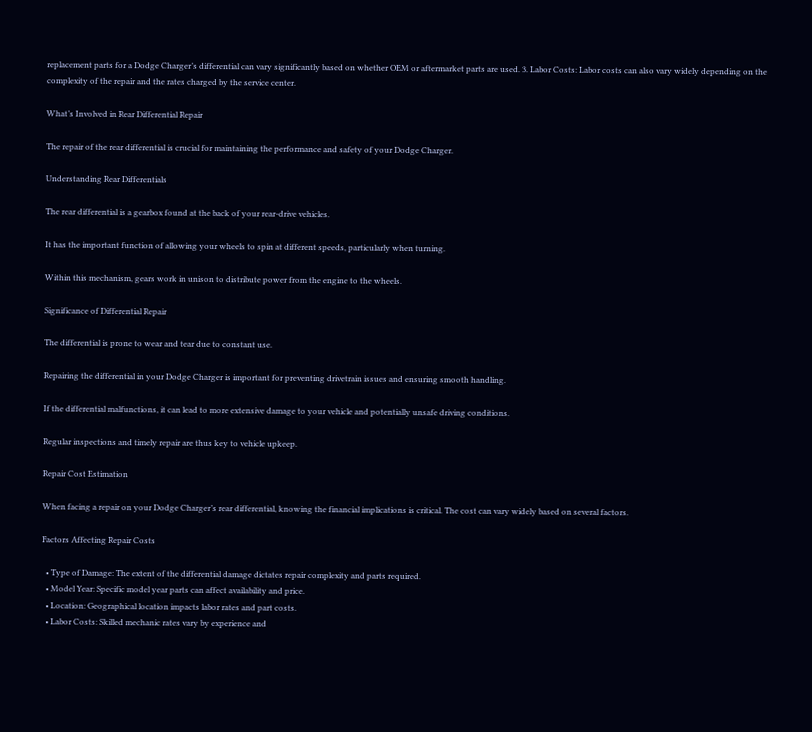replacement parts for a Dodge Charger’s differential can vary significantly based on whether OEM or aftermarket parts are used. 3. Labor Costs: Labor costs can also vary widely depending on the complexity of the repair and the rates charged by the service center.

What’s Involved in Rear Differential Repair

The repair of the rear differential is crucial for maintaining the performance and safety of your Dodge Charger.

Understanding Rear Differentials

The rear differential is a gearbox found at the back of your rear-drive vehicles.

It has the important function of allowing your wheels to spin at different speeds, particularly when turning.

Within this mechanism, gears work in unison to distribute power from the engine to the wheels.

Significance of Differential Repair

The differential is prone to wear and tear due to constant use.

Repairing the differential in your Dodge Charger is important for preventing drivetrain issues and ensuring smooth handling.

If the differential malfunctions, it can lead to more extensive damage to your vehicle and potentially unsafe driving conditions.

Regular inspections and timely repair are thus key to vehicle upkeep.

Repair Cost Estimation

When facing a repair on your Dodge Charger’s rear differential, knowing the financial implications is critical. The cost can vary widely based on several factors.

Factors Affecting Repair Costs

  • Type of Damage: The extent of the differential damage dictates repair complexity and parts required.
  • Model Year: Specific model year parts can affect availability and price.
  • Location: Geographical location impacts labor rates and part costs.
  • Labor Costs: Skilled mechanic rates vary by experience and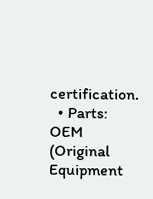certification.
  • Parts: OEM (Original Equipment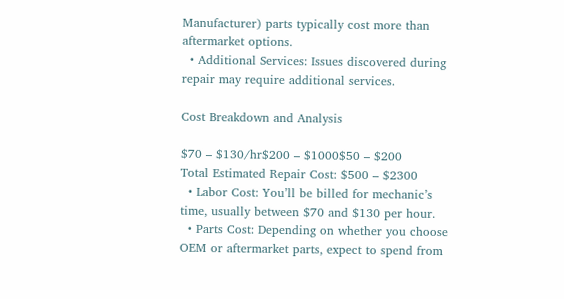Manufacturer) parts typically cost more than aftermarket options.
  • Additional Services: Issues discovered during repair may require additional services.

Cost Breakdown and Analysis

$70 – $130/hr$200 – $1000$50 – $200
Total Estimated Repair Cost: $500 – $2300
  • Labor Cost: You’ll be billed for mechanic’s time, usually between $70 and $130 per hour.
  • Parts Cost: Depending on whether you choose OEM or aftermarket parts, expect to spend from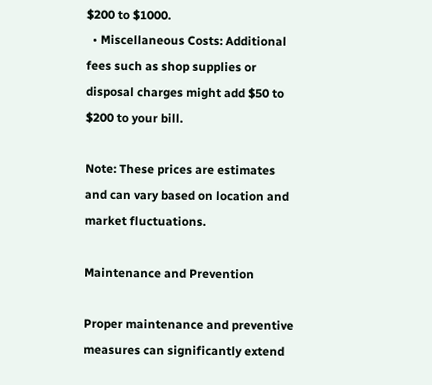$200 to $1000.
  • Miscellaneous Costs: Additional fees such as shop supplies or disposal charges might add $50 to $200 to your bill.

Note: These prices are estimates and can vary based on location and market fluctuations.

Maintenance and Prevention

Proper maintenance and preventive measures can significantly extend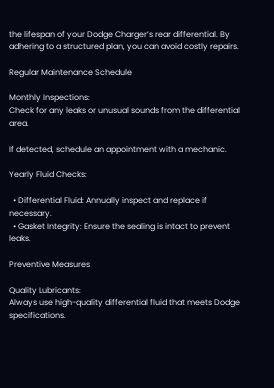the lifespan of your Dodge Charger’s rear differential. By adhering to a structured plan, you can avoid costly repairs.

Regular Maintenance Schedule

Monthly Inspections:
Check for any leaks or unusual sounds from the differential area.

If detected, schedule an appointment with a mechanic.

Yearly Fluid Checks:

  • Differential Fluid: Annually inspect and replace if necessary.
  • Gasket Integrity: Ensure the sealing is intact to prevent leaks.

Preventive Measures

Quality Lubricants:
Always use high-quality differential fluid that meets Dodge specifications.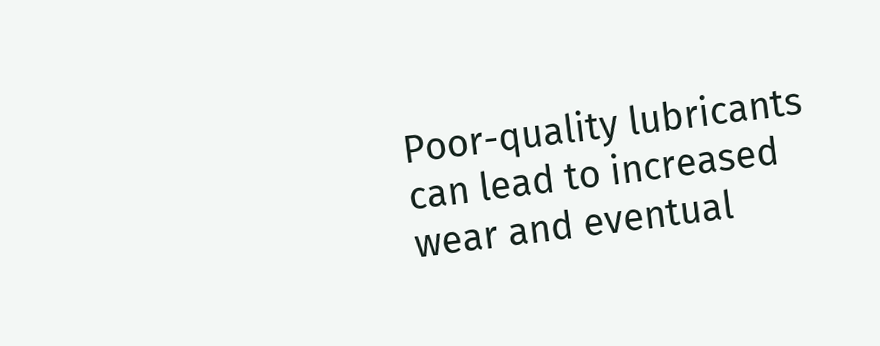Poor-quality lubricants can lead to increased wear and eventual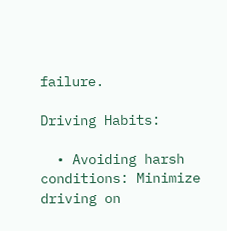failure.

Driving Habits:

  • Avoiding harsh conditions: Minimize driving on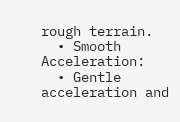rough terrain.
  • Smooth Acceleration:
  • Gentle acceleration and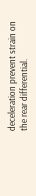deceleration prevent strain on the rear differential.